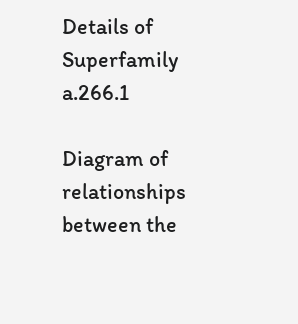Details of Superfamily a.266.1

Diagram of relationships between the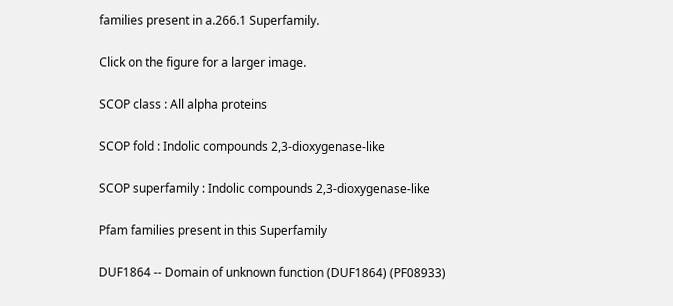families present in a.266.1 Superfamily.

Click on the figure for a larger image.

SCOP class : All alpha proteins

SCOP fold : Indolic compounds 2,3-dioxygenase-like

SCOP superfamily : Indolic compounds 2,3-dioxygenase-like

Pfam families present in this Superfamily

DUF1864 -- Domain of unknown function (DUF1864) (PF08933)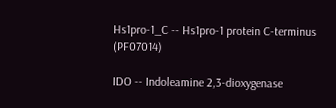Hs1pro-1_C -- Hs1pro-1 protein C-terminus (PF07014)

IDO -- Indoleamine 2,3-dioxygenase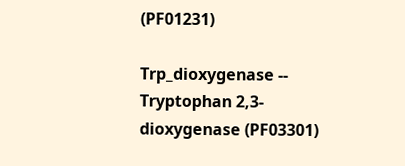(PF01231)

Trp_dioxygenase -- Tryptophan 2,3-dioxygenase (PF03301)